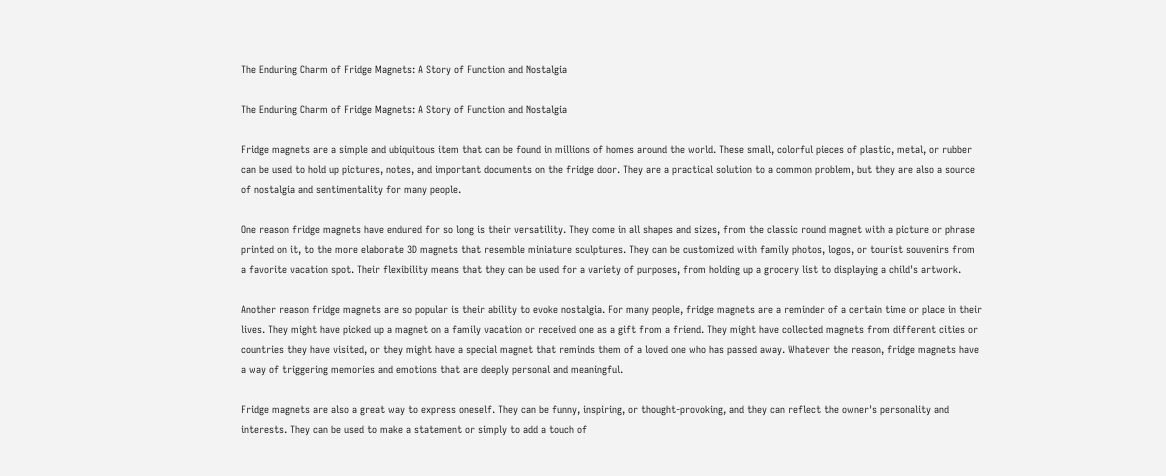The Enduring Charm of Fridge Magnets: A Story of Function and Nostalgia

The Enduring Charm of Fridge Magnets: A Story of Function and Nostalgia

Fridge magnets are a simple and ubiquitous item that can be found in millions of homes around the world. These small, colorful pieces of plastic, metal, or rubber can be used to hold up pictures, notes, and important documents on the fridge door. They are a practical solution to a common problem, but they are also a source of nostalgia and sentimentality for many people.

One reason fridge magnets have endured for so long is their versatility. They come in all shapes and sizes, from the classic round magnet with a picture or phrase printed on it, to the more elaborate 3D magnets that resemble miniature sculptures. They can be customized with family photos, logos, or tourist souvenirs from a favorite vacation spot. Their flexibility means that they can be used for a variety of purposes, from holding up a grocery list to displaying a child's artwork.

Another reason fridge magnets are so popular is their ability to evoke nostalgia. For many people, fridge magnets are a reminder of a certain time or place in their lives. They might have picked up a magnet on a family vacation or received one as a gift from a friend. They might have collected magnets from different cities or countries they have visited, or they might have a special magnet that reminds them of a loved one who has passed away. Whatever the reason, fridge magnets have a way of triggering memories and emotions that are deeply personal and meaningful.

Fridge magnets are also a great way to express oneself. They can be funny, inspiring, or thought-provoking, and they can reflect the owner's personality and interests. They can be used to make a statement or simply to add a touch of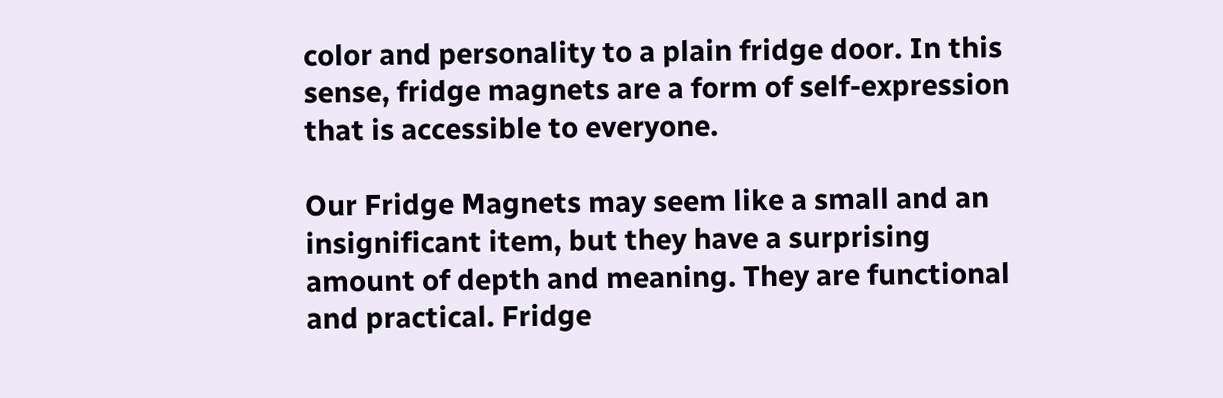color and personality to a plain fridge door. In this sense, fridge magnets are a form of self-expression that is accessible to everyone.

Our Fridge Magnets may seem like a small and an insignificant item, but they have a surprising amount of depth and meaning. They are functional and practical. Fridge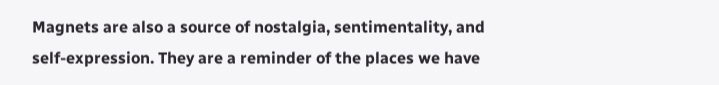Magnets are also a source of nostalgia, sentimentality, and self-expression. They are a reminder of the places we have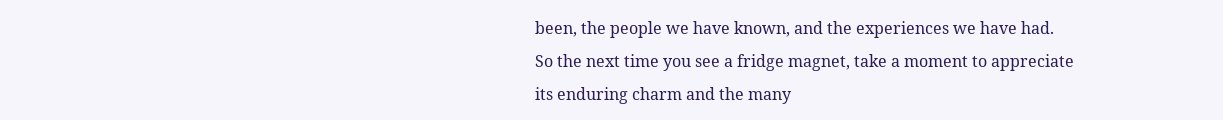been, the people we have known, and the experiences we have had. So the next time you see a fridge magnet, take a moment to appreciate its enduring charm and the many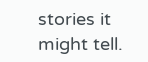stories it might tell.